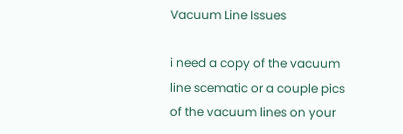Vacuum Line Issues

i need a copy of the vacuum line scematic or a couple pics of the vacuum lines on your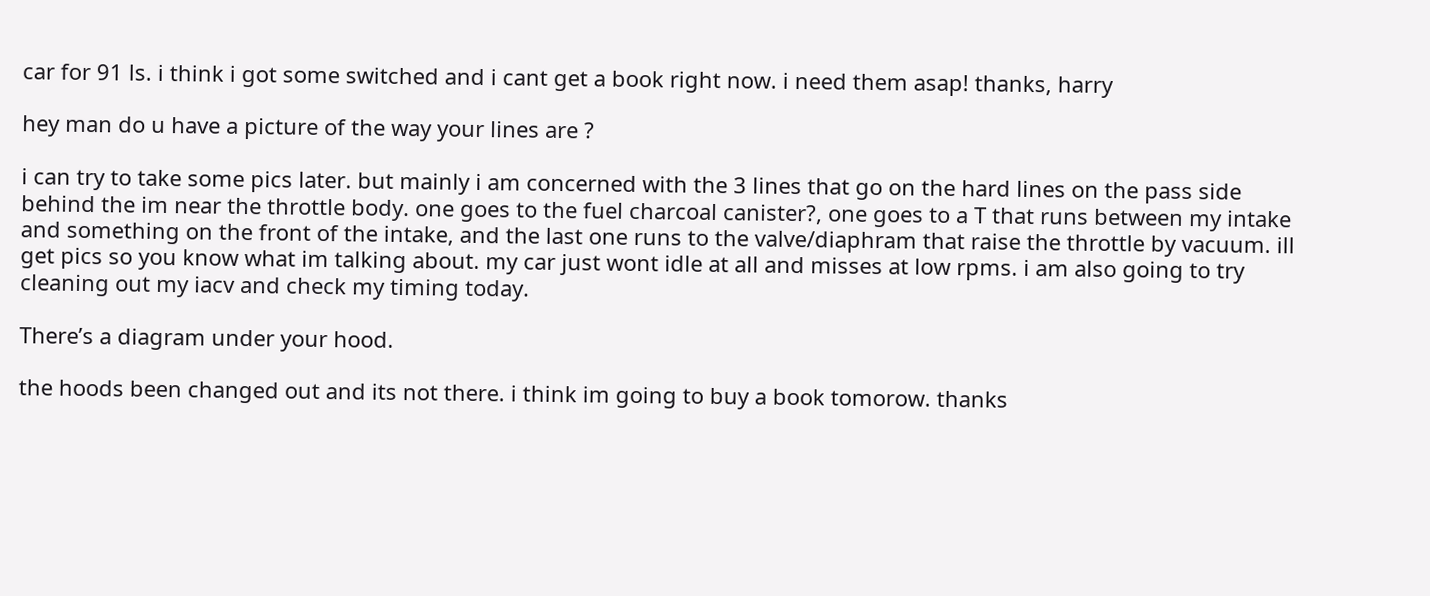car for 91 ls. i think i got some switched and i cant get a book right now. i need them asap! thanks, harry

hey man do u have a picture of the way your lines are ?

i can try to take some pics later. but mainly i am concerned with the 3 lines that go on the hard lines on the pass side behind the im near the throttle body. one goes to the fuel charcoal canister?, one goes to a T that runs between my intake and something on the front of the intake, and the last one runs to the valve/diaphram that raise the throttle by vacuum. ill get pics so you know what im talking about. my car just wont idle at all and misses at low rpms. i am also going to try cleaning out my iacv and check my timing today.

There’s a diagram under your hood.

the hoods been changed out and its not there. i think im going to buy a book tomorow. thanks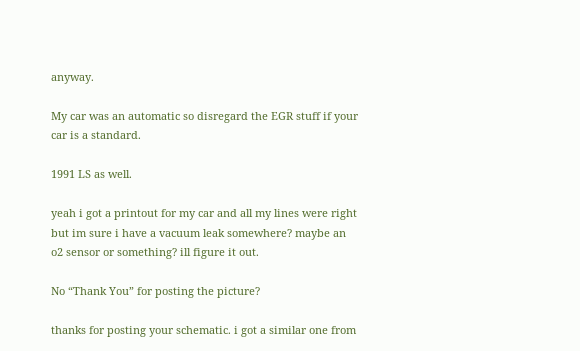anyway.

My car was an automatic so disregard the EGR stuff if your car is a standard.

1991 LS as well.

yeah i got a printout for my car and all my lines were right but im sure i have a vacuum leak somewhere? maybe an o2 sensor or something? ill figure it out.

No “Thank You” for posting the picture?

thanks for posting your schematic. i got a similar one from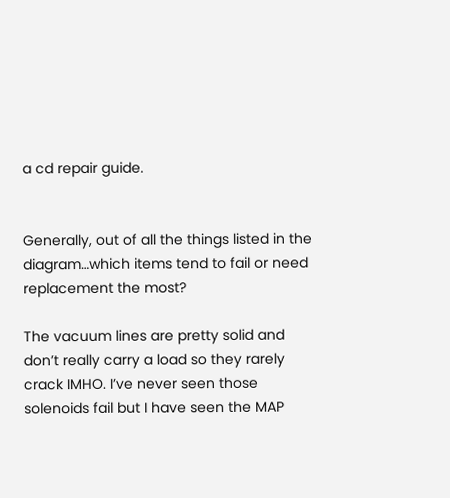a cd repair guide.


Generally, out of all the things listed in the diagram…which items tend to fail or need replacement the most?

The vacuum lines are pretty solid and don’t really carry a load so they rarely crack IMHO. I’ve never seen those solenoids fail but I have seen the MAP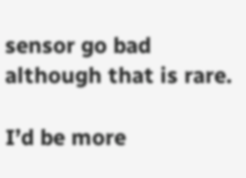sensor go bad although that is rare.

I’d be more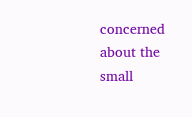concerned about the small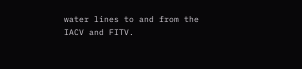water lines to and from the IACV and FITV.